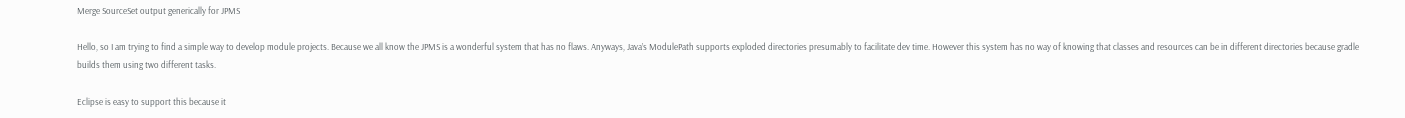Merge SourceSet output generically for JPMS

Hello, so I am trying to find a simple way to develop module projects. Because we all know the JPMS is a wonderful system that has no flaws. Anyways, Java’s ModulePath supports exploded directories presumably to facilitate dev time. However this system has no way of knowing that classes and resources can be in different directories because gradle builds them using two different tasks.

Eclipse is easy to support this because it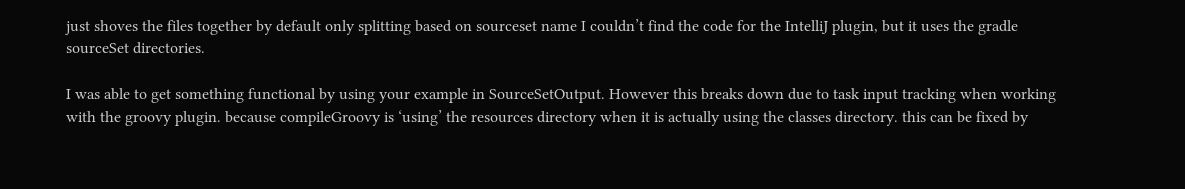just shoves the files together by default only splitting based on sourceset name I couldn’t find the code for the IntelliJ plugin, but it uses the gradle sourceSet directories.

I was able to get something functional by using your example in SourceSetOutput. However this breaks down due to task input tracking when working with the groovy plugin. because compileGroovy is ‘using’ the resources directory when it is actually using the classes directory. this can be fixed by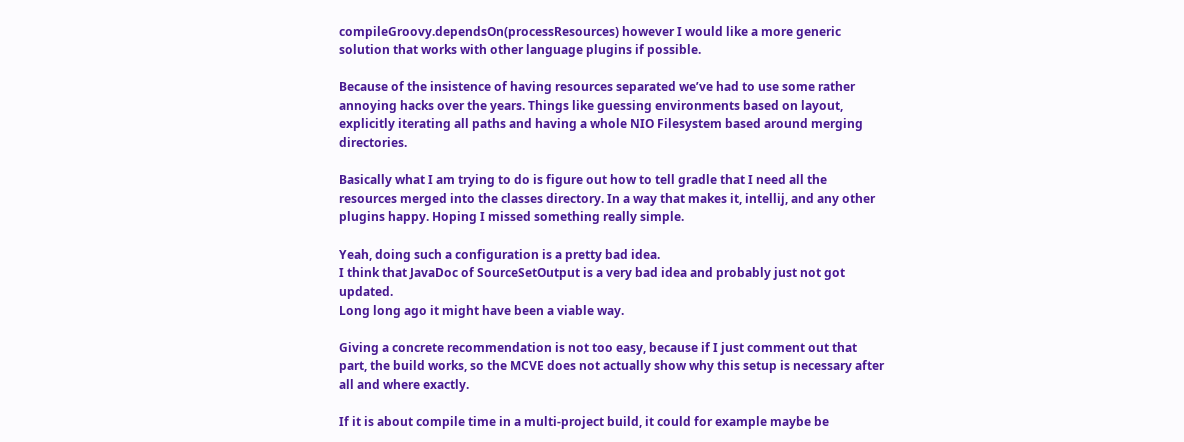compileGroovy.dependsOn(processResources) however I would like a more generic solution that works with other language plugins if possible.

Because of the insistence of having resources separated we’ve had to use some rather annoying hacks over the years. Things like guessing environments based on layout, explicitly iterating all paths and having a whole NIO Filesystem based around merging directories.

Basically what I am trying to do is figure out how to tell gradle that I need all the resources merged into the classes directory. In a way that makes it, intellij, and any other plugins happy. Hoping I missed something really simple.

Yeah, doing such a configuration is a pretty bad idea.
I think that JavaDoc of SourceSetOutput is a very bad idea and probably just not got updated.
Long long ago it might have been a viable way.

Giving a concrete recommendation is not too easy, because if I just comment out that part, the build works, so the MCVE does not actually show why this setup is necessary after all and where exactly.

If it is about compile time in a multi-project build, it could for example maybe be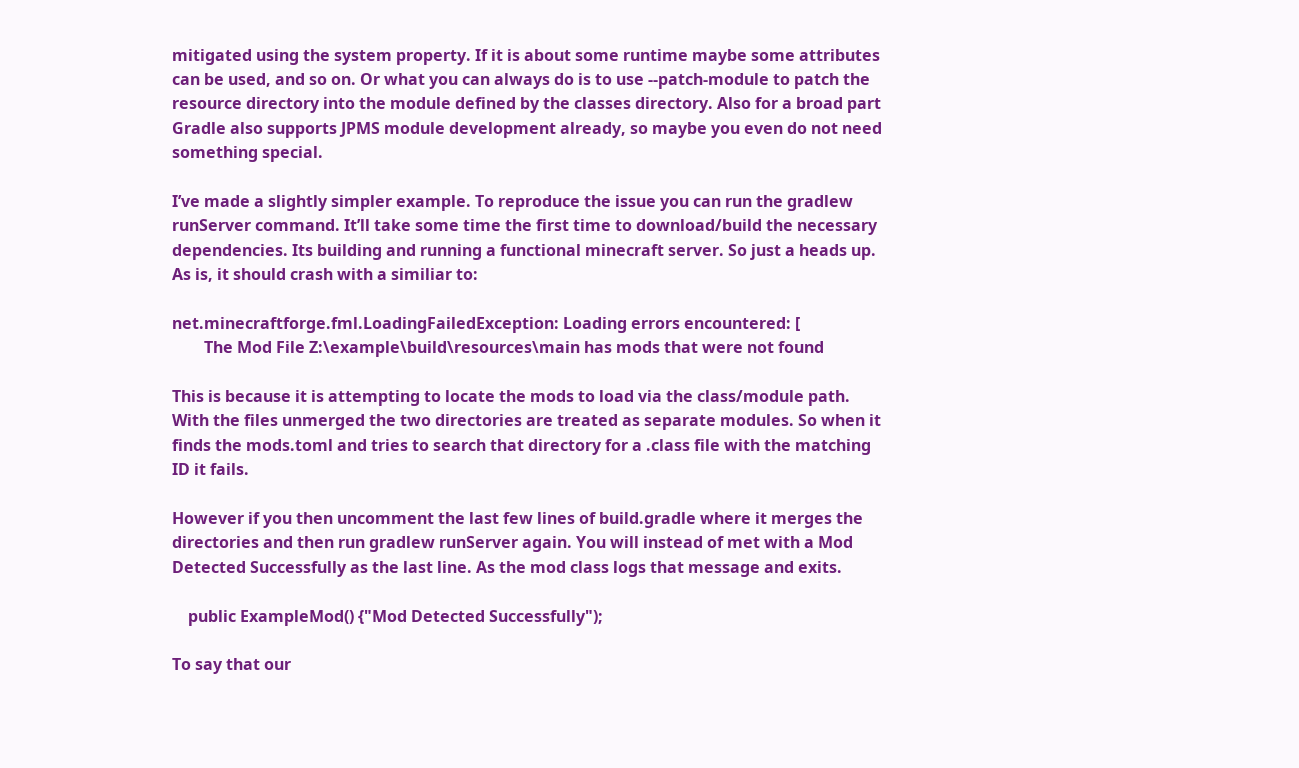mitigated using the system property. If it is about some runtime maybe some attributes can be used, and so on. Or what you can always do is to use --patch-module to patch the resource directory into the module defined by the classes directory. Also for a broad part Gradle also supports JPMS module development already, so maybe you even do not need something special.

I’ve made a slightly simpler example. To reproduce the issue you can run the gradlew runServer command. It’ll take some time the first time to download/build the necessary dependencies. Its building and running a functional minecraft server. So just a heads up. As is, it should crash with a similiar to:

net.minecraftforge.fml.LoadingFailedException: Loading errors encountered: [
        The Mod File Z:\example\build\resources\main has mods that were not found

This is because it is attempting to locate the mods to load via the class/module path. With the files unmerged the two directories are treated as separate modules. So when it finds the mods.toml and tries to search that directory for a .class file with the matching ID it fails.

However if you then uncomment the last few lines of build.gradle where it merges the directories and then run gradlew runServer again. You will instead of met with a Mod Detected Successfully as the last line. As the mod class logs that message and exits.

    public ExampleMod() {"Mod Detected Successfully");

To say that our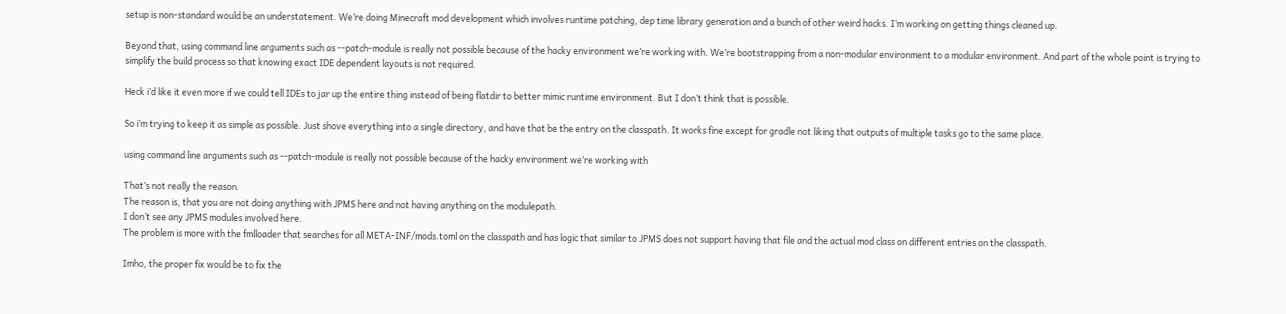setup is non-standard would be an understatement. We’re doing Minecraft mod development which involves runtime patching, dep time library generation and a bunch of other weird hacks. I’m working on getting things cleaned up.

Beyond that, using command line arguments such as --patch-module is really not possible because of the hacky environment we’re working with. We’re bootstrapping from a non-modular environment to a modular environment. And part of the whole point is trying to simplify the build process so that knowing exact IDE dependent layouts is not required.

Heck i’d like it even more if we could tell IDEs to jar up the entire thing instead of being flatdir to better mimic runtime environment. But I don’t think that is possible.

So i’m trying to keep it as simple as possible. Just shove everything into a single directory, and have that be the entry on the classpath. It works fine except for gradle not liking that outputs of multiple tasks go to the same place.

using command line arguments such as --patch-module is really not possible because of the hacky environment we’re working with

That’s not really the reason.
The reason is, that you are not doing anything with JPMS here and not having anything on the modulepath.
I don’t see any JPMS modules involved here.
The problem is more with the fmlloader that searches for all META-INF/mods.toml on the classpath and has logic that similar to JPMS does not support having that file and the actual mod class on different entries on the classpath.

Imho, the proper fix would be to fix the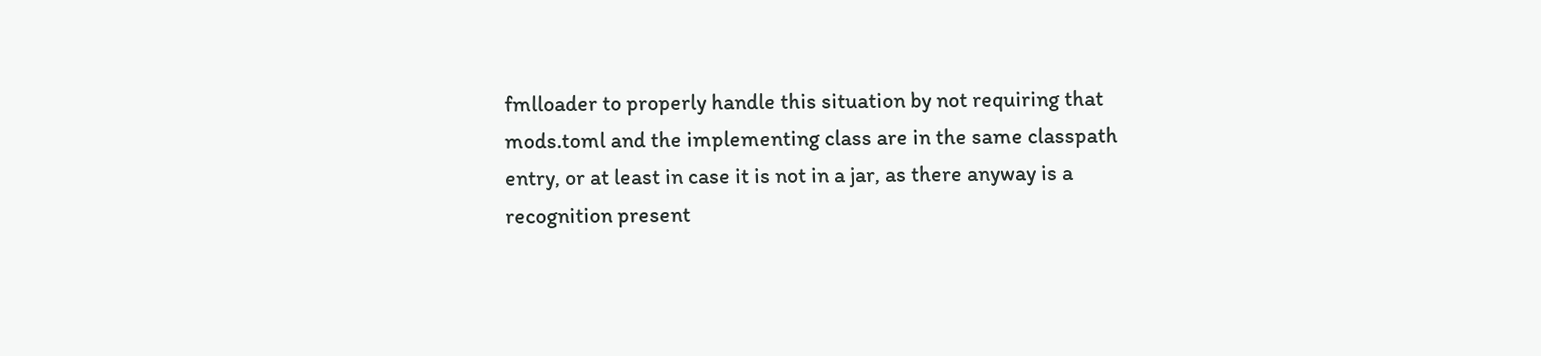fmlloader to properly handle this situation by not requiring that mods.toml and the implementing class are in the same classpath entry, or at least in case it is not in a jar, as there anyway is a recognition present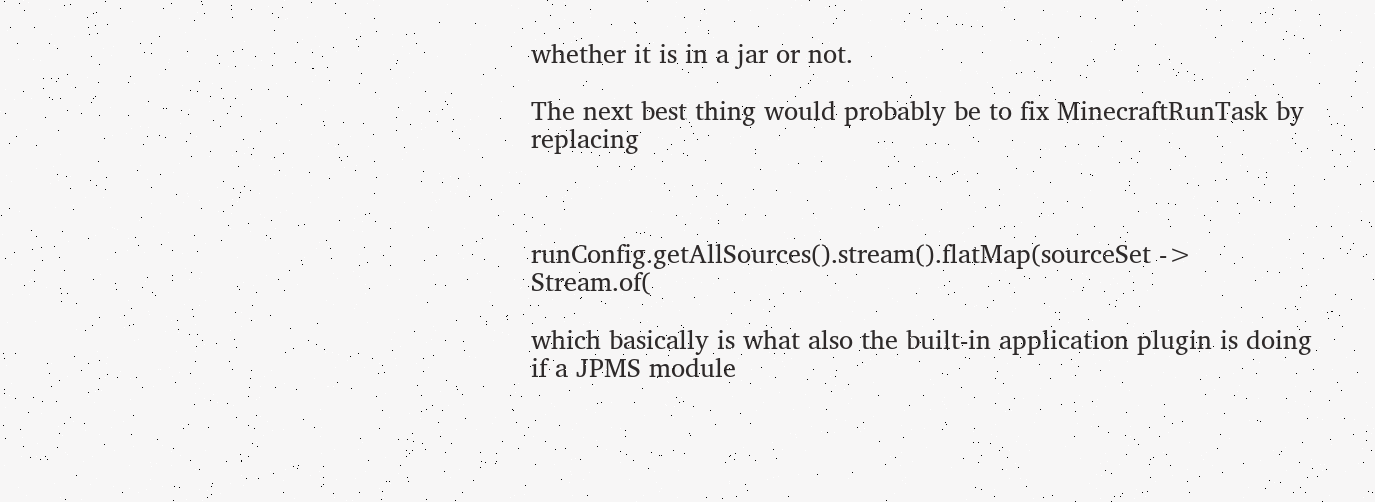whether it is in a jar or not.

The next best thing would probably be to fix MinecraftRunTask by replacing



runConfig.getAllSources().stream().flatMap(sourceSet -> Stream.of(

which basically is what also the built-in application plugin is doing if a JPMS module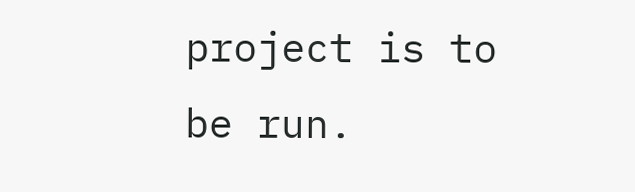project is to be run.